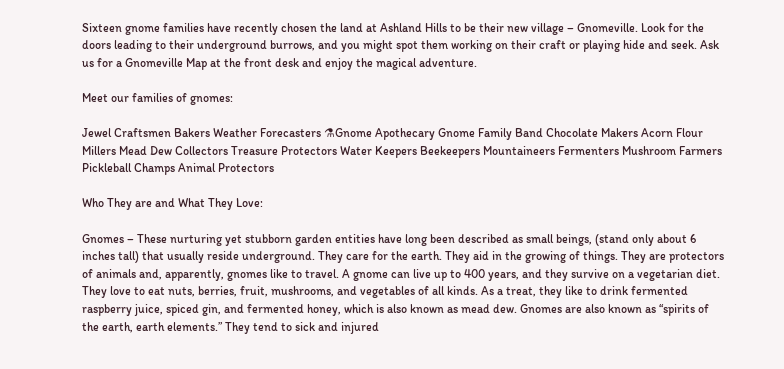Sixteen gnome families have recently chosen the land at Ashland Hills to be their new village – Gnomeville. Look for the doors leading to their underground burrows, and you might spot them working on their craft or playing hide and seek. Ask us for a Gnomeville Map at the front desk and enjoy the magical adventure.

Meet our families of gnomes:

Jewel Craftsmen Bakers Weather Forecasters ⚗Gnome Apothecary Gnome Family Band Chocolate Makers Acorn Flour Millers Mead Dew Collectors Treasure Protectors Water Keepers Beekeepers Mountaineers Fermenters Mushroom Farmers Pickleball Champs Animal Protectors

Who They are and What They Love:

Gnomes – These nurturing yet stubborn garden entities have long been described as small beings, (stand only about 6 inches tall) that usually reside underground. They care for the earth. They aid in the growing of things. They are protectors of animals and, apparently, gnomes like to travel. A gnome can live up to 400 years, and they survive on a vegetarian diet. They love to eat nuts, berries, fruit, mushrooms, and vegetables of all kinds. As a treat, they like to drink fermented raspberry juice, spiced gin, and fermented honey, which is also known as mead dew. Gnomes are also known as “spirits of the earth, earth elements.” They tend to sick and injured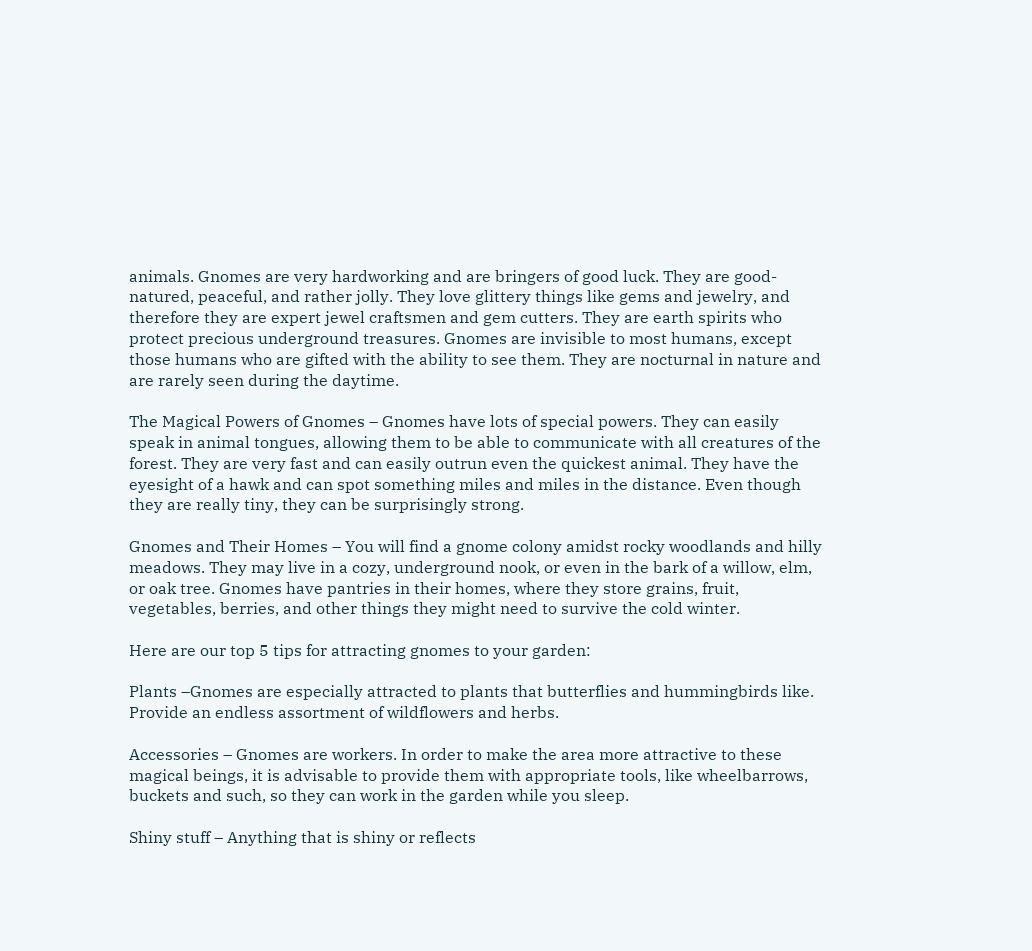animals. Gnomes are very hardworking and are bringers of good luck. They are good-natured, peaceful, and rather jolly. They love glittery things like gems and jewelry, and therefore they are expert jewel craftsmen and gem cutters. They are earth spirits who protect precious underground treasures. Gnomes are invisible to most humans, except those humans who are gifted with the ability to see them. They are nocturnal in nature and are rarely seen during the daytime.

The Magical Powers of Gnomes – Gnomes have lots of special powers. They can easily speak in animal tongues, allowing them to be able to communicate with all creatures of the forest. They are very fast and can easily outrun even the quickest animal. They have the eyesight of a hawk and can spot something miles and miles in the distance. Even though they are really tiny, they can be surprisingly strong.

Gnomes and Their Homes – You will find a gnome colony amidst rocky woodlands and hilly meadows. They may live in a cozy, underground nook, or even in the bark of a willow, elm, or oak tree. Gnomes have pantries in their homes, where they store grains, fruit, vegetables, berries, and other things they might need to survive the cold winter.

Here are our top 5 tips for attracting gnomes to your garden:

Plants –Gnomes are especially attracted to plants that butterflies and hummingbirds like. Provide an endless assortment of wildflowers and herbs.

Accessories – Gnomes are workers. In order to make the area more attractive to these magical beings, it is advisable to provide them with appropriate tools, like wheelbarrows, buckets and such, so they can work in the garden while you sleep.

Shiny stuff – Anything that is shiny or reflects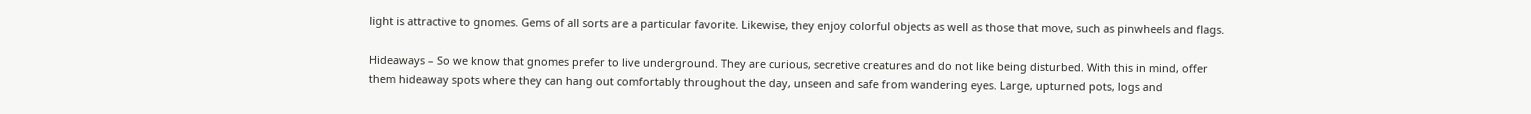light is attractive to gnomes. Gems of all sorts are a particular favorite. Likewise, they enjoy colorful objects as well as those that move, such as pinwheels and flags.

Hideaways – So we know that gnomes prefer to live underground. They are curious, secretive creatures and do not like being disturbed. With this in mind, offer them hideaway spots where they can hang out comfortably throughout the day, unseen and safe from wandering eyes. Large, upturned pots, logs and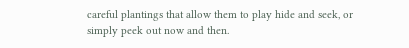careful plantings that allow them to play hide and seek, or simply peek out now and then.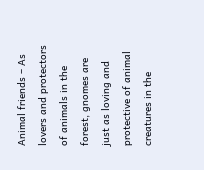Animal friends – As lovers and protectors of animals in the forest, gnomes are just as loving and protective of animal creatures in the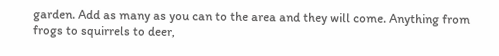garden. Add as many as you can to the area and they will come. Anything from frogs to squirrels to deer,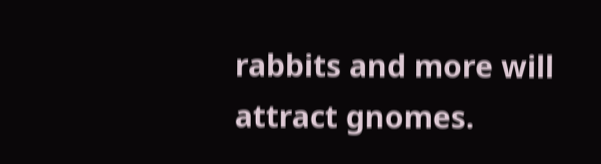rabbits and more will attract gnomes.